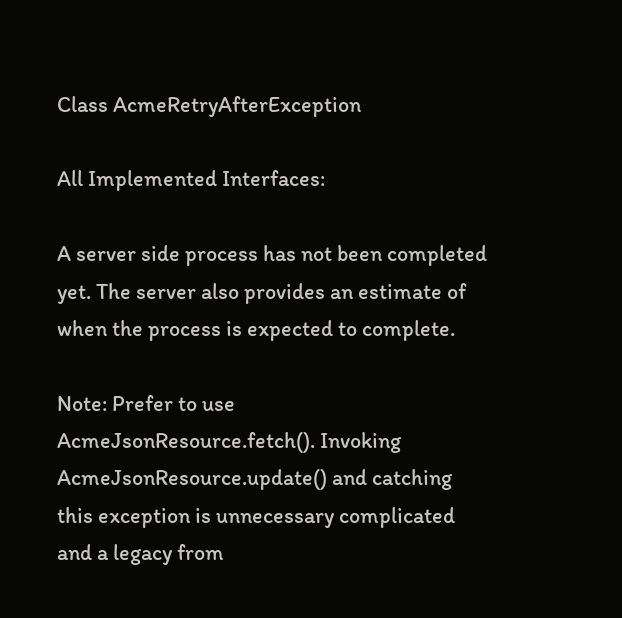Class AcmeRetryAfterException

All Implemented Interfaces:

A server side process has not been completed yet. The server also provides an estimate of when the process is expected to complete.

Note: Prefer to use AcmeJsonResource.fetch(). Invoking AcmeJsonResource.update() and catching this exception is unnecessary complicated and a legacy from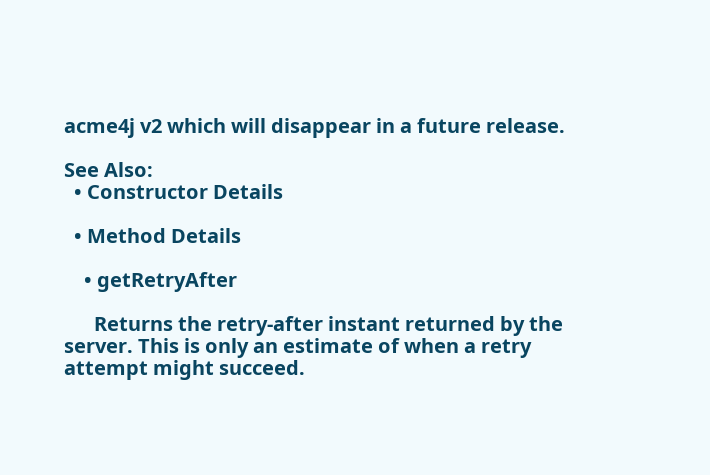acme4j v2 which will disappear in a future release.

See Also:
  • Constructor Details

  • Method Details

    • getRetryAfter

      Returns the retry-after instant returned by the server. This is only an estimate of when a retry attempt might succeed.